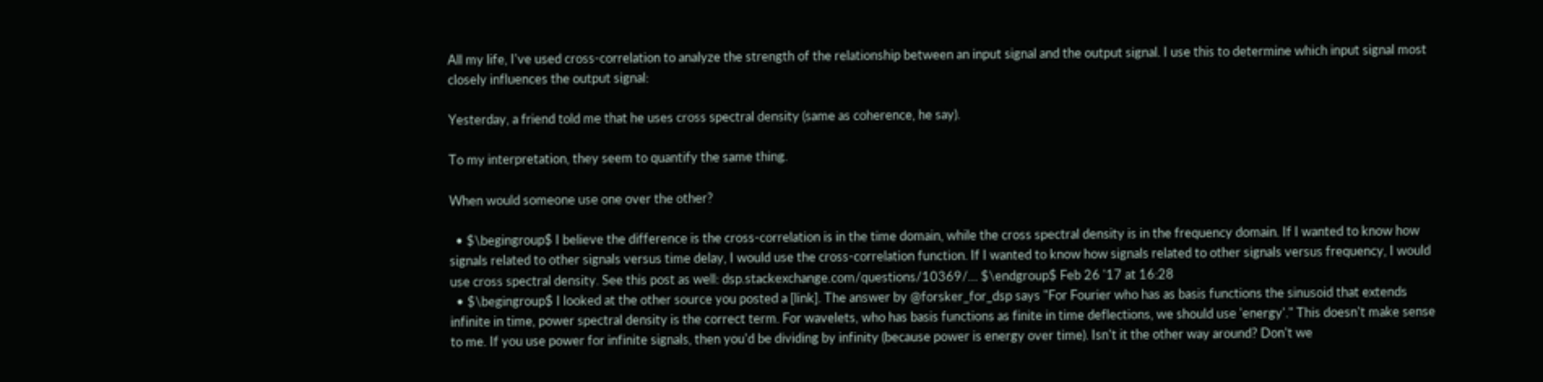All my life, I've used cross-correlation to analyze the strength of the relationship between an input signal and the output signal. I use this to determine which input signal most closely influences the output signal:

Yesterday, a friend told me that he uses cross spectral density (same as coherence, he say).

To my interpretation, they seem to quantify the same thing.

When would someone use one over the other?

  • $\begingroup$ I believe the difference is the cross-correlation is in the time domain, while the cross spectral density is in the frequency domain. If I wanted to know how signals related to other signals versus time delay, I would use the cross-correlation function. If I wanted to know how signals related to other signals versus frequency, I would use cross spectral density. See this post as well: dsp.stackexchange.com/questions/10369/… $\endgroup$ Feb 26 '17 at 16:28
  • $\begingroup$ I looked at the other source you posted a [link]. The answer by @forsker_for_dsp says "For Fourier who has as basis functions the sinusoid that extends infinite in time, power spectral density is the correct term. For wavelets, who has basis functions as finite in time deflections, we should use 'energy'." This doesn't make sense to me. If you use power for infinite signals, then you'd be dividing by infinity (because power is energy over time). Isn't it the other way around? Don't we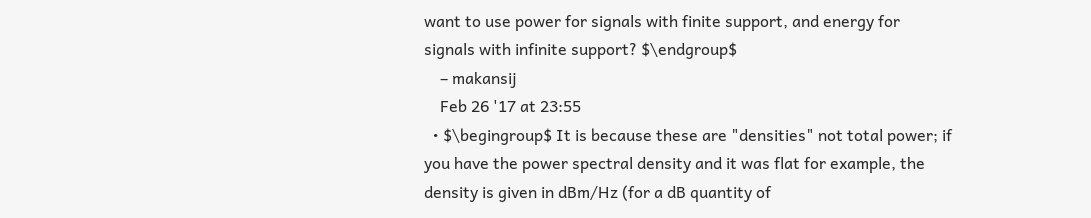want to use power for signals with finite support, and energy for signals with infinite support? $\endgroup$
    – makansij
    Feb 26 '17 at 23:55
  • $\begingroup$ It is because these are "densities" not total power; if you have the power spectral density and it was flat for example, the density is given in dBm/Hz (for a dB quantity of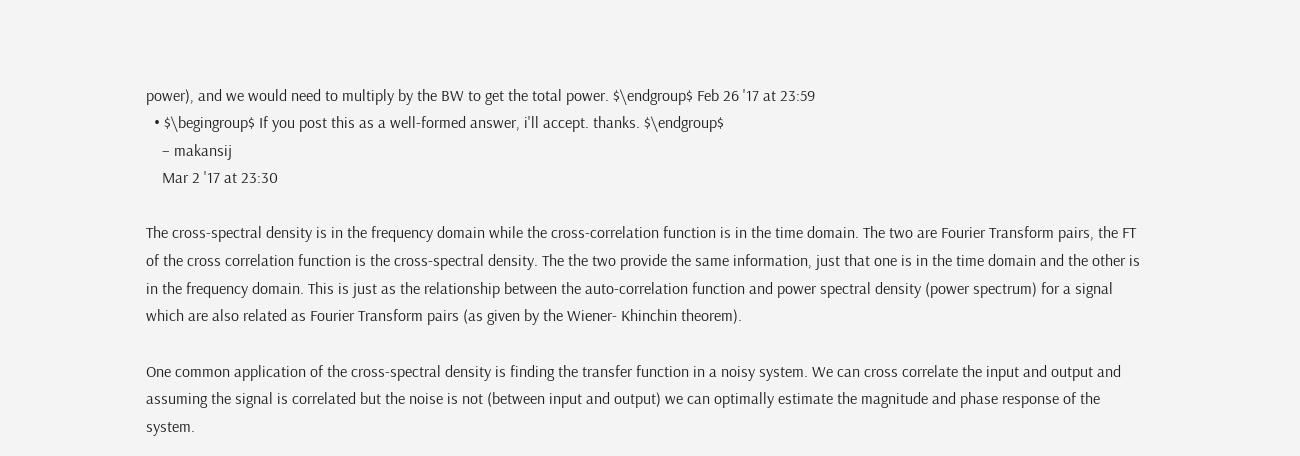power), and we would need to multiply by the BW to get the total power. $\endgroup$ Feb 26 '17 at 23:59
  • $\begingroup$ If you post this as a well-formed answer, i'll accept. thanks. $\endgroup$
    – makansij
    Mar 2 '17 at 23:30

The cross-spectral density is in the frequency domain while the cross-correlation function is in the time domain. The two are Fourier Transform pairs, the FT of the cross correlation function is the cross-spectral density. The the two provide the same information, just that one is in the time domain and the other is in the frequency domain. This is just as the relationship between the auto-correlation function and power spectral density (power spectrum) for a signal which are also related as Fourier Transform pairs (as given by the Wiener- Khinchin theorem).

One common application of the cross-spectral density is finding the transfer function in a noisy system. We can cross correlate the input and output and assuming the signal is correlated but the noise is not (between input and output) we can optimally estimate the magnitude and phase response of the system.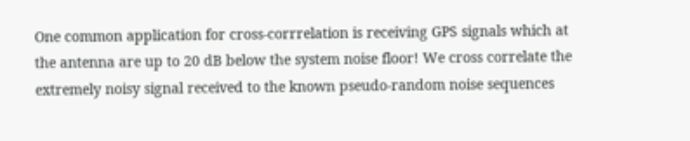One common application for cross-corrrelation is receiving GPS signals which at the antenna are up to 20 dB below the system noise floor! We cross correlate the extremely noisy signal received to the known pseudo-random noise sequences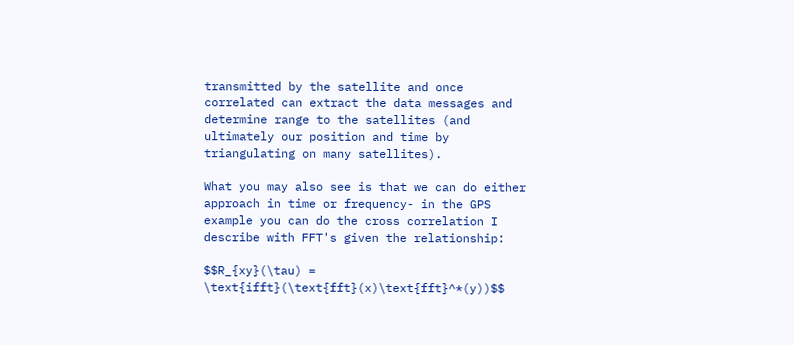transmitted by the satellite and once correlated can extract the data messages and determine range to the satellites (and ultimately our position and time by triangulating on many satellites).

What you may also see is that we can do either approach in time or frequency- in the GPS example you can do the cross correlation I describe with FFT's given the relationship:

$$R_{xy}(\tau) = \text{ifft}(\text{fft}(x)\text{fft}^*(y))$$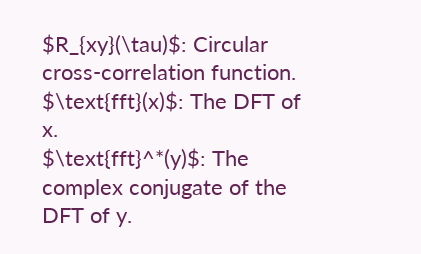$R_{xy}(\tau)$: Circular cross-correlation function.
$\text{fft}(x)$: The DFT of x.
$\text{fft}^*(y)$: The complex conjugate of the DFT of y.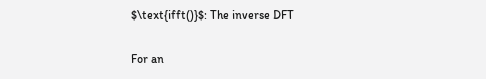$\text{ifft()}$: The inverse DFT

For an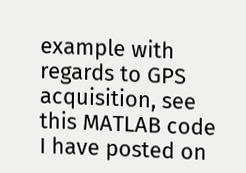example with regards to GPS acquisition, see this MATLAB code I have posted on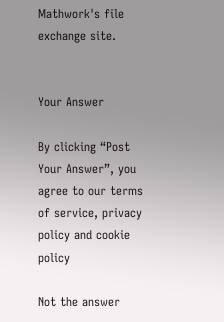Mathwork's file exchange site.


Your Answer

By clicking “Post Your Answer”, you agree to our terms of service, privacy policy and cookie policy

Not the answer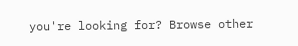you're looking for? Browse other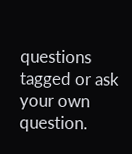questions tagged or ask your own question.